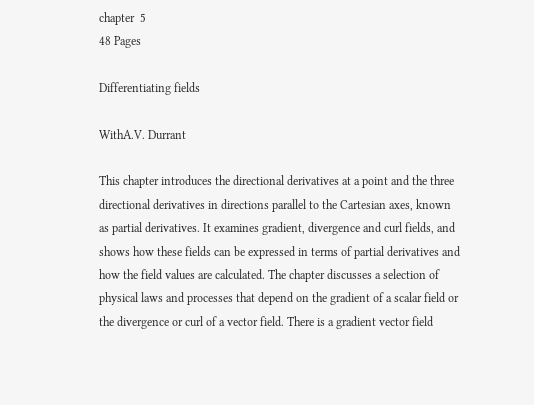chapter  5
48 Pages

Differentiating fields

WithA.V. Durrant

This chapter introduces the directional derivatives at a point and the three directional derivatives in directions parallel to the Cartesian axes, known as partial derivatives. It examines gradient, divergence and curl fields, and shows how these fields can be expressed in terms of partial derivatives and how the field values are calculated. The chapter discusses a selection of physical laws and processes that depend on the gradient of a scalar field or the divergence or curl of a vector field. There is a gradient vector field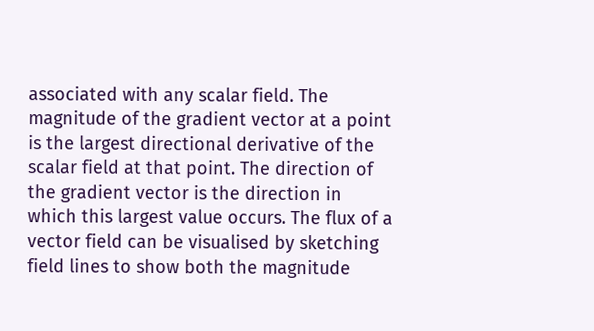associated with any scalar field. The magnitude of the gradient vector at a point is the largest directional derivative of the scalar field at that point. The direction of the gradient vector is the direction in which this largest value occurs. The flux of a vector field can be visualised by sketching field lines to show both the magnitude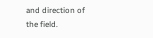and direction of the field.